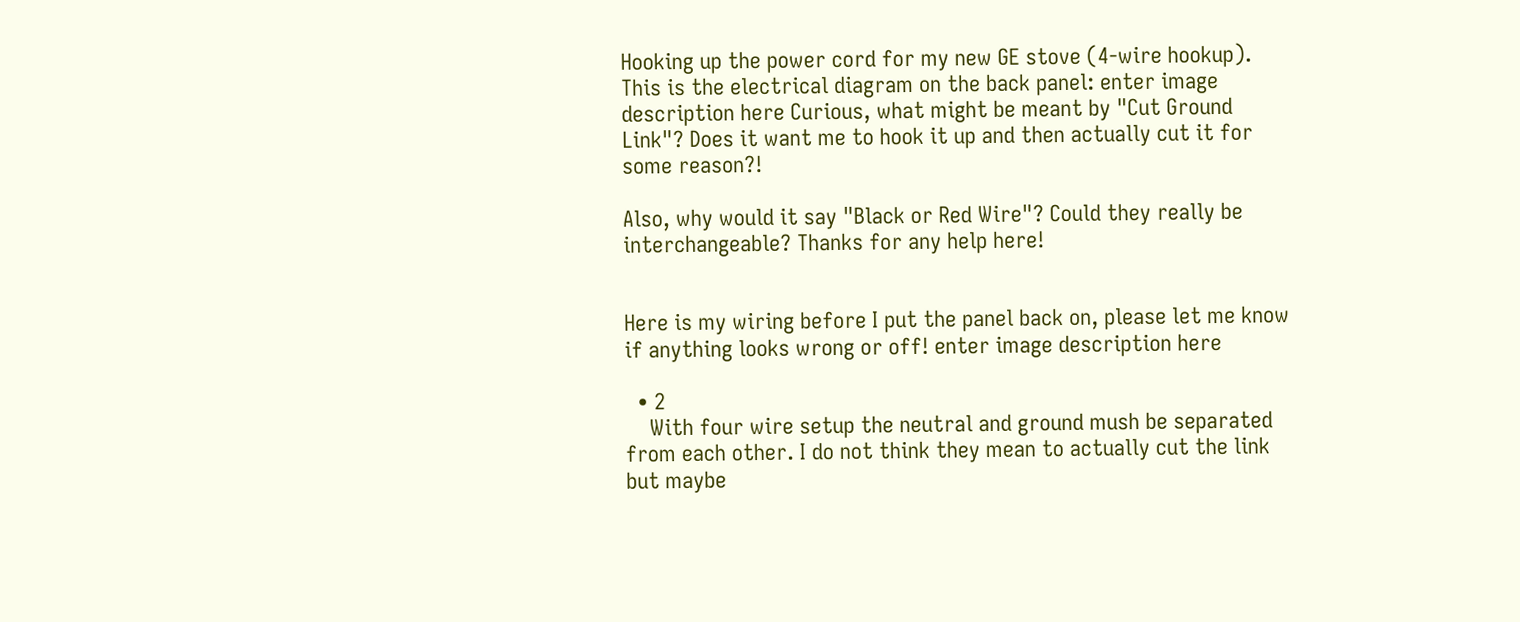Hooking up the power cord for my new GE stove (4-wire hookup). This is the electrical diagram on the back panel: enter image description here Curious, what might be meant by "Cut Ground Link"? Does it want me to hook it up and then actually cut it for some reason?!

Also, why would it say "Black or Red Wire"? Could they really be interchangeable? Thanks for any help here!


Here is my wiring before I put the panel back on, please let me know if anything looks wrong or off! enter image description here

  • 2
    With four wire setup the neutral and ground mush be separated from each other. I do not think they mean to actually cut the link but maybe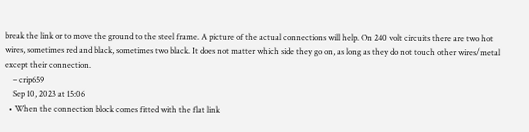break the link or to move the ground to the steel frame. A picture of the actual connections will help. On 240 volt circuits there are two hot wires, sometimes red and black, sometimes two black. It does not matter which side they go on, as long as they do not touch other wires/metal except their connection.
    – crip659
    Sep 10, 2023 at 15:06
  • When the connection block comes fitted with the flat link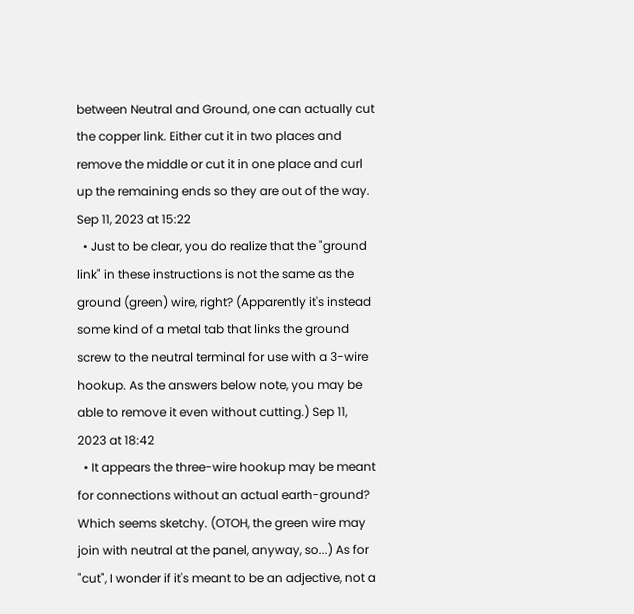between Neutral and Ground, one can actually cut the copper link. Either cut it in two places and remove the middle or cut it in one place and curl up the remaining ends so they are out of the way. Sep 11, 2023 at 15:22
  • Just to be clear, you do realize that the "ground link" in these instructions is not the same as the ground (green) wire, right? (Apparently it's instead some kind of a metal tab that links the ground screw to the neutral terminal for use with a 3-wire hookup. As the answers below note, you may be able to remove it even without cutting.) Sep 11, 2023 at 18:42
  • It appears the three-wire hookup may be meant for connections without an actual earth-ground? Which seems sketchy. (OTOH, the green wire may join with neutral at the panel, anyway, so...) As for "cut", I wonder if it's meant to be an adjective, not a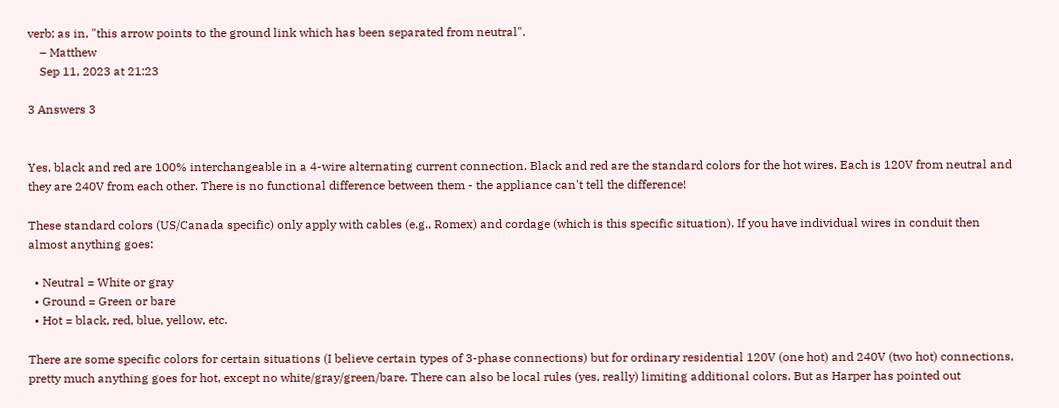verb; as in, "this arrow points to the ground link which has been separated from neutral".
    – Matthew
    Sep 11, 2023 at 21:23

3 Answers 3


Yes, black and red are 100% interchangeable in a 4-wire alternating current connection. Black and red are the standard colors for the hot wires. Each is 120V from neutral and they are 240V from each other. There is no functional difference between them - the appliance can't tell the difference!

These standard colors (US/Canada specific) only apply with cables (e.g., Romex) and cordage (which is this specific situation). If you have individual wires in conduit then almost anything goes:

  • Neutral = White or gray
  • Ground = Green or bare
  • Hot = black, red, blue, yellow, etc.

There are some specific colors for certain situations (I believe certain types of 3-phase connections) but for ordinary residential 120V (one hot) and 240V (two hot) connections, pretty much anything goes for hot, except no white/gray/green/bare. There can also be local rules (yes, really) limiting additional colors. But as Harper has pointed out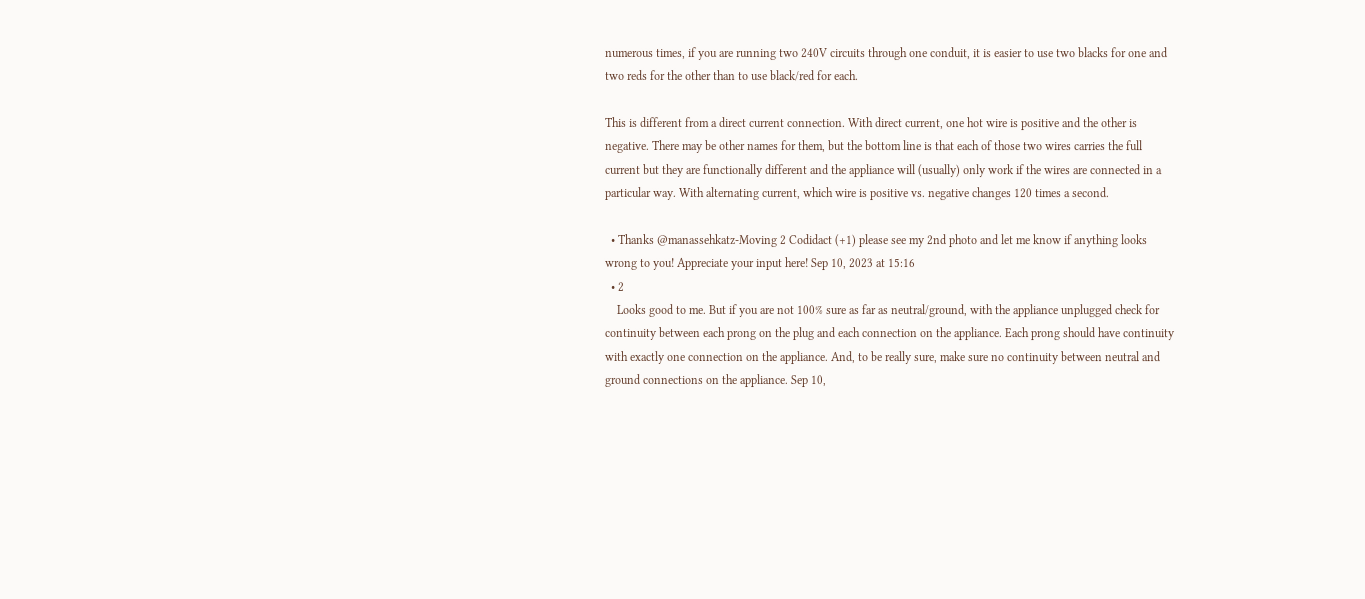numerous times, if you are running two 240V circuits through one conduit, it is easier to use two blacks for one and two reds for the other than to use black/red for each.

This is different from a direct current connection. With direct current, one hot wire is positive and the other is negative. There may be other names for them, but the bottom line is that each of those two wires carries the full current but they are functionally different and the appliance will (usually) only work if the wires are connected in a particular way. With alternating current, which wire is positive vs. negative changes 120 times a second.

  • Thanks @manassehkatz-Moving 2 Codidact (+1) please see my 2nd photo and let me know if anything looks wrong to you! Appreciate your input here! Sep 10, 2023 at 15:16
  • 2
    Looks good to me. But if you are not 100% sure as far as neutral/ground, with the appliance unplugged check for continuity between each prong on the plug and each connection on the appliance. Each prong should have continuity with exactly one connection on the appliance. And, to be really sure, make sure no continuity between neutral and ground connections on the appliance. Sep 10,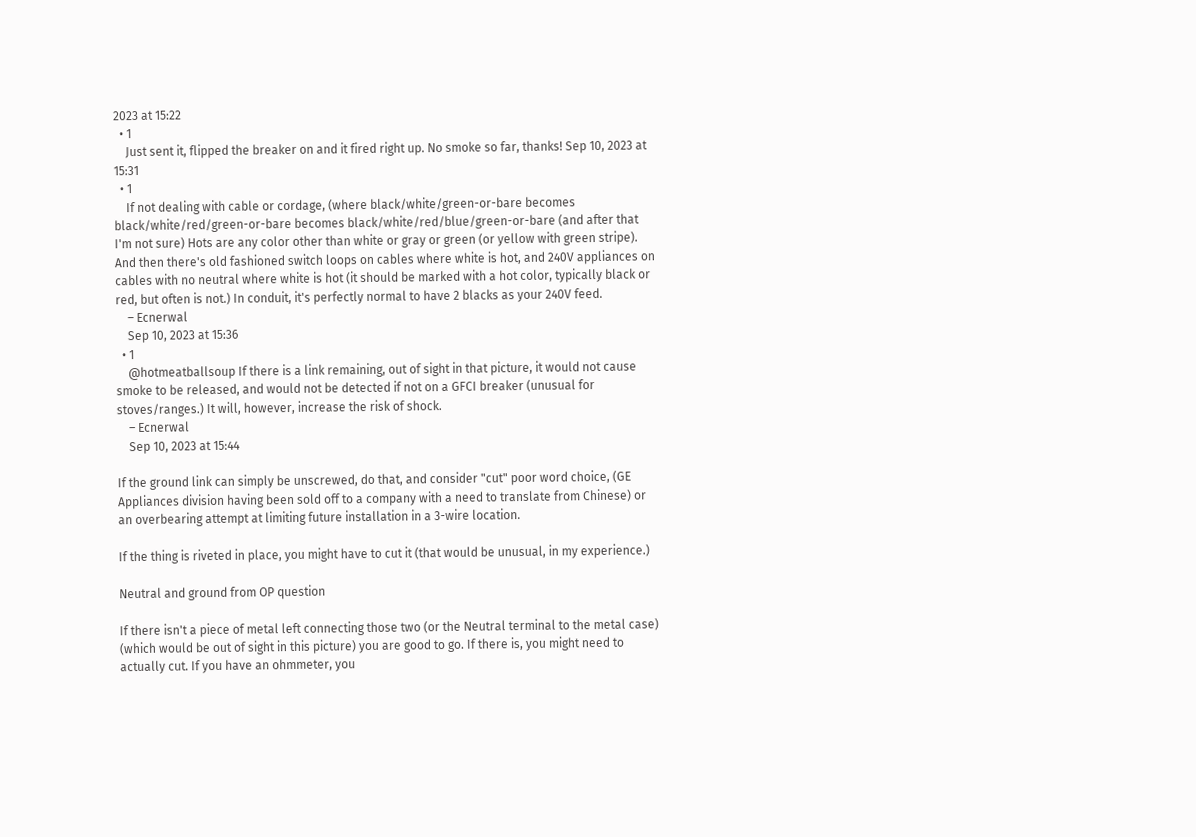2023 at 15:22
  • 1
    Just sent it, flipped the breaker on and it fired right up. No smoke so far, thanks! Sep 10, 2023 at 15:31
  • 1
    If not dealing with cable or cordage, (where black/white/green-or-bare becomes black/white/red/green-or-bare becomes black/white/red/blue/green-or-bare (and after that I'm not sure) Hots are any color other than white or gray or green (or yellow with green stripe). And then there's old fashioned switch loops on cables where white is hot, and 240V appliances on cables with no neutral where white is hot (it should be marked with a hot color, typically black or red, but often is not.) In conduit, it's perfectly normal to have 2 blacks as your 240V feed.
    – Ecnerwal
    Sep 10, 2023 at 15:36
  • 1
    @hotmeatballsoup If there is a link remaining, out of sight in that picture, it would not cause smoke to be released, and would not be detected if not on a GFCI breaker (unusual for stoves/ranges.) It will, however, increase the risk of shock.
    – Ecnerwal
    Sep 10, 2023 at 15:44

If the ground link can simply be unscrewed, do that, and consider "cut" poor word choice, (GE Appliances division having been sold off to a company with a need to translate from Chinese) or an overbearing attempt at limiting future installation in a 3-wire location.

If the thing is riveted in place, you might have to cut it (that would be unusual, in my experience.)

Neutral and ground from OP question

If there isn't a piece of metal left connecting those two (or the Neutral terminal to the metal case) (which would be out of sight in this picture) you are good to go. If there is, you might need to actually cut. If you have an ohmmeter, you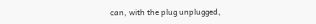can, with the plug unplugged,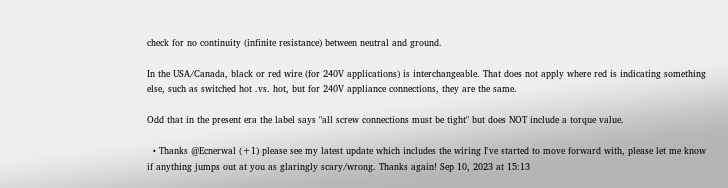check for no continuity (infinite resistance) between neutral and ground.

In the USA/Canada, black or red wire (for 240V applications) is interchangeable. That does not apply where red is indicating something else, such as switched hot .vs. hot, but for 240V appliance connections, they are the same.

Odd that in the present era the label says "all screw connections must be tight" but does NOT include a torque value.

  • Thanks @Ecnerwal (+1) please see my latest update which includes the wiring I've started to move forward with, please let me know if anything jumps out at you as glaringly scary/wrong. Thanks again! Sep 10, 2023 at 15:13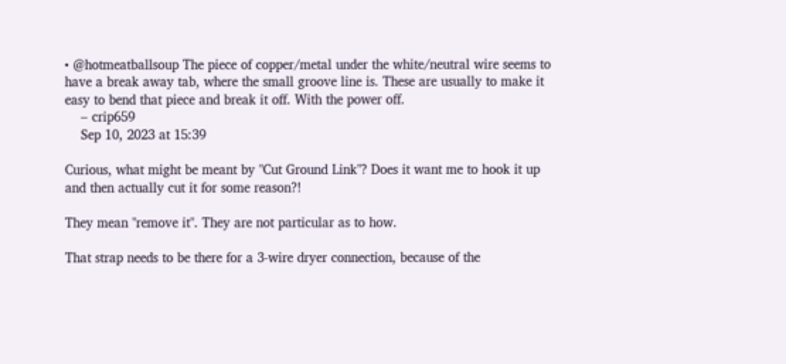• @hotmeatballsoup The piece of copper/metal under the white/neutral wire seems to have a break away tab, where the small groove line is. These are usually to make it easy to bend that piece and break it off. With the power off.
    – crip659
    Sep 10, 2023 at 15:39

Curious, what might be meant by "Cut Ground Link"? Does it want me to hook it up and then actually cut it for some reason?!

They mean "remove it". They are not particular as to how.

That strap needs to be there for a 3-wire dryer connection, because of the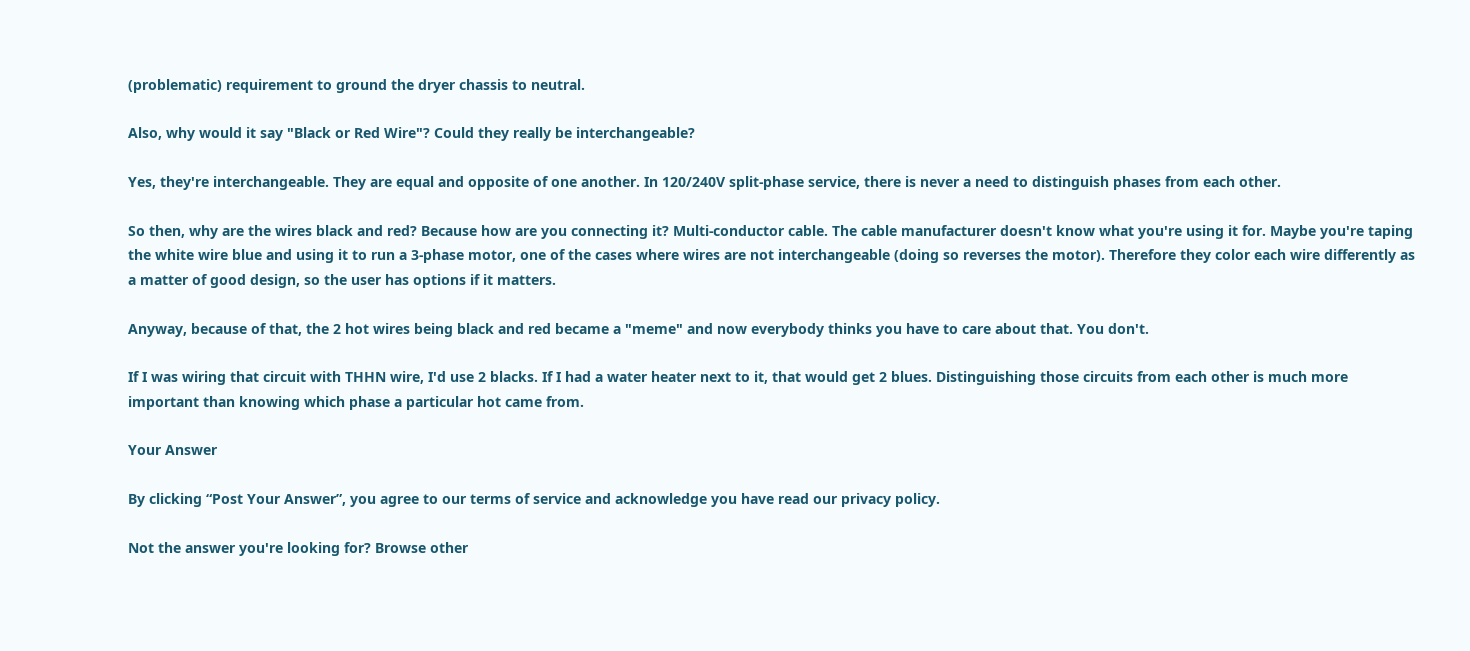(problematic) requirement to ground the dryer chassis to neutral.

Also, why would it say "Black or Red Wire"? Could they really be interchangeable?

Yes, they're interchangeable. They are equal and opposite of one another. In 120/240V split-phase service, there is never a need to distinguish phases from each other.

So then, why are the wires black and red? Because how are you connecting it? Multi-conductor cable. The cable manufacturer doesn't know what you're using it for. Maybe you're taping the white wire blue and using it to run a 3-phase motor, one of the cases where wires are not interchangeable (doing so reverses the motor). Therefore they color each wire differently as a matter of good design, so the user has options if it matters.

Anyway, because of that, the 2 hot wires being black and red became a "meme" and now everybody thinks you have to care about that. You don't.

If I was wiring that circuit with THHN wire, I'd use 2 blacks. If I had a water heater next to it, that would get 2 blues. Distinguishing those circuits from each other is much more important than knowing which phase a particular hot came from.

Your Answer

By clicking “Post Your Answer”, you agree to our terms of service and acknowledge you have read our privacy policy.

Not the answer you're looking for? Browse other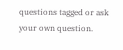questions tagged or ask your own question.